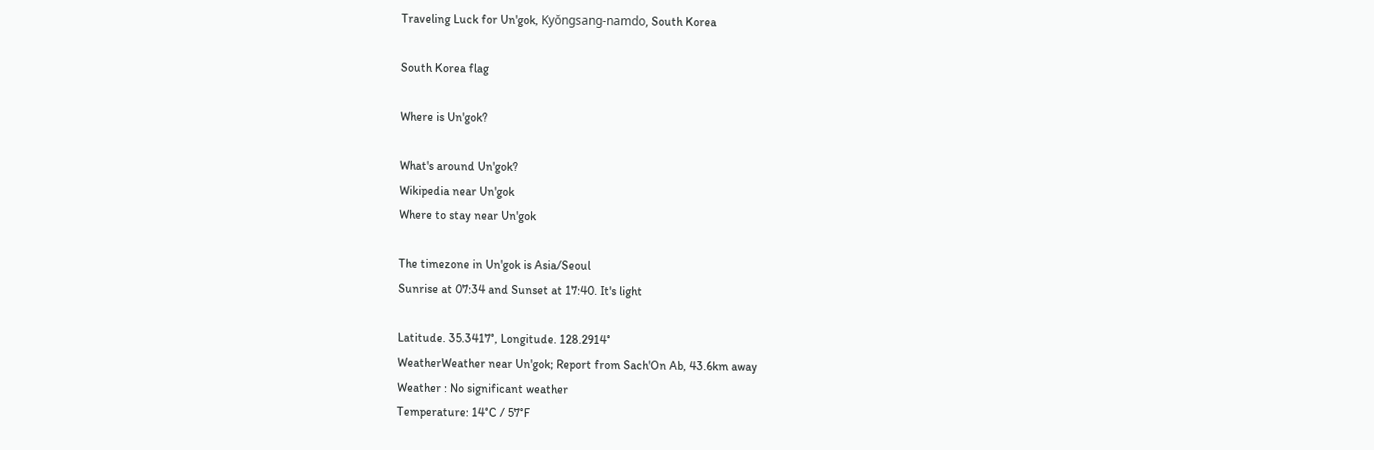Traveling Luck for Un'gok, Kyŏngsang-namdo, South Korea

South Korea flag

Where is Un'gok?

What's around Un'gok?
Wikipedia near Un'gok
Where to stay near Un'gok

The timezone in Un'gok is Asia/Seoul
Sunrise at 07:34 and Sunset at 17:40. It's light

Latitude. 35.3417°, Longitude. 128.2914°
WeatherWeather near Un'gok; Report from Sach'On Ab, 43.6km away
Weather : No significant weather
Temperature: 14°C / 57°F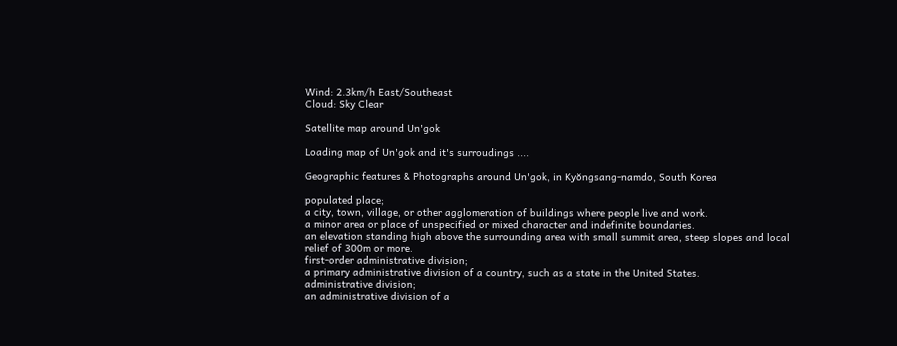Wind: 2.3km/h East/Southeast
Cloud: Sky Clear

Satellite map around Un'gok

Loading map of Un'gok and it's surroudings ....

Geographic features & Photographs around Un'gok, in Kyŏngsang-namdo, South Korea

populated place;
a city, town, village, or other agglomeration of buildings where people live and work.
a minor area or place of unspecified or mixed character and indefinite boundaries.
an elevation standing high above the surrounding area with small summit area, steep slopes and local relief of 300m or more.
first-order administrative division;
a primary administrative division of a country, such as a state in the United States.
administrative division;
an administrative division of a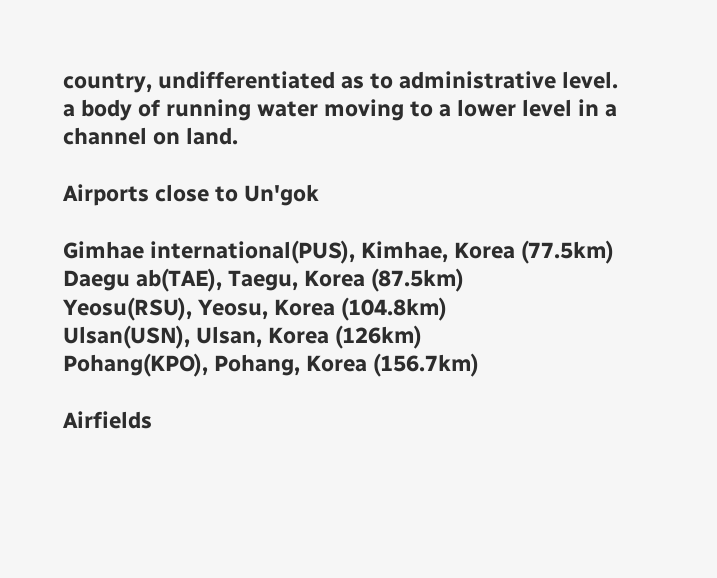country, undifferentiated as to administrative level.
a body of running water moving to a lower level in a channel on land.

Airports close to Un'gok

Gimhae international(PUS), Kimhae, Korea (77.5km)
Daegu ab(TAE), Taegu, Korea (87.5km)
Yeosu(RSU), Yeosu, Korea (104.8km)
Ulsan(USN), Ulsan, Korea (126km)
Pohang(KPO), Pohang, Korea (156.7km)

Airfields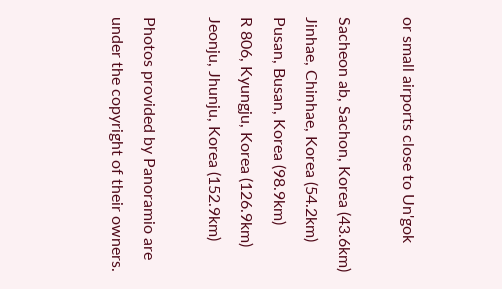or small airports close to Un'gok

Sacheon ab, Sachon, Korea (43.6km)
Jinhae, Chinhae, Korea (54.2km)
Pusan, Busan, Korea (98.9km)
R 806, Kyungju, Korea (126.9km)
Jeonju, Jhunju, Korea (152.9km)

Photos provided by Panoramio are under the copyright of their owners.